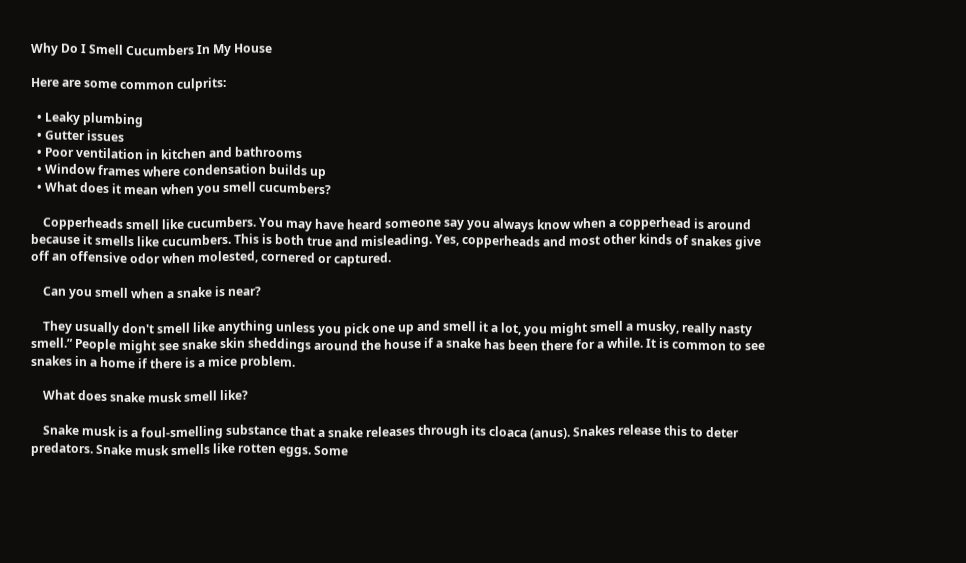Why Do I Smell Cucumbers In My House

Here are some common culprits:

  • Leaky plumbing
  • Gutter issues
  • Poor ventilation in kitchen and bathrooms
  • Window frames where condensation builds up
  • What does it mean when you smell cucumbers?

    Copperheads smell like cucumbers. You may have heard someone say you always know when a copperhead is around because it smells like cucumbers. This is both true and misleading. Yes, copperheads and most other kinds of snakes give off an offensive odor when molested, cornered or captured.

    Can you smell when a snake is near?

    They usually don't smell like anything unless you pick one up and smell it a lot, you might smell a musky, really nasty smell.” People might see snake skin sheddings around the house if a snake has been there for a while. It is common to see snakes in a home if there is a mice problem.

    What does snake musk smell like?

    Snake musk is a foul-smelling substance that a snake releases through its cloaca (anus). Snakes release this to deter predators. Snake musk smells like rotten eggs. Some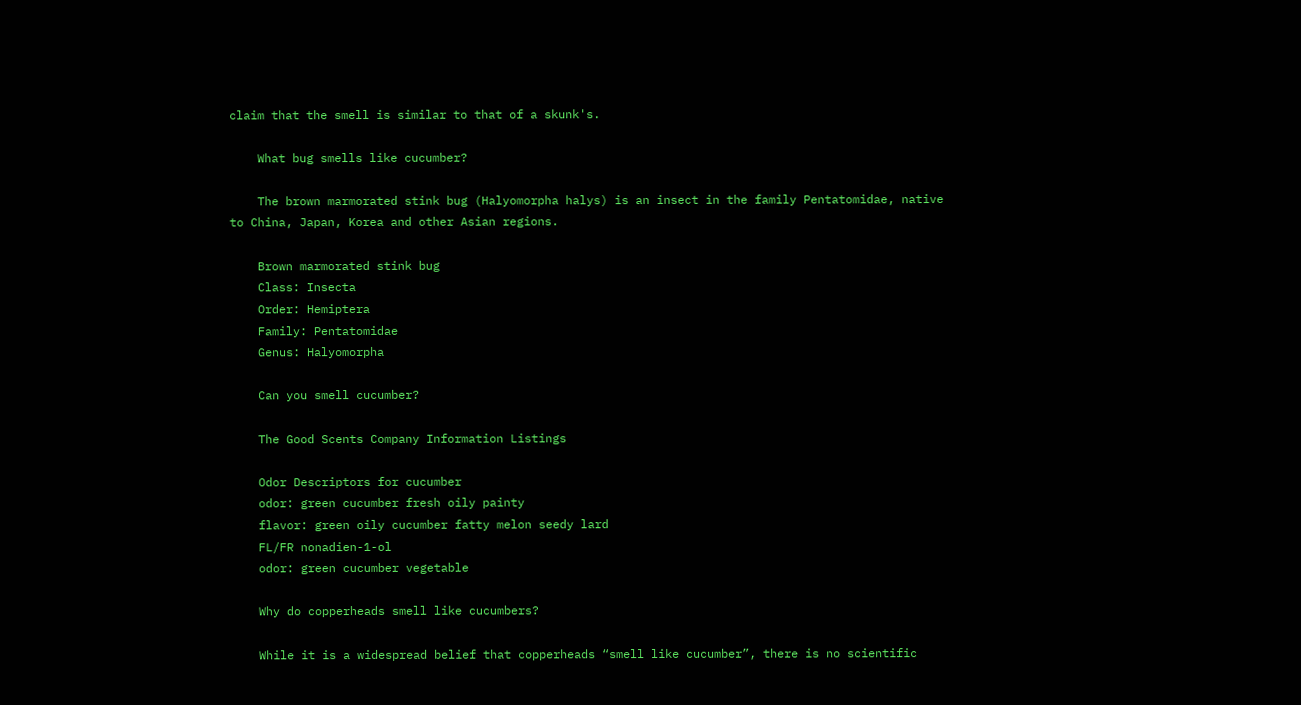claim that the smell is similar to that of a skunk's.

    What bug smells like cucumber?

    The brown marmorated stink bug (Halyomorpha halys) is an insect in the family Pentatomidae, native to China, Japan, Korea and other Asian regions.

    Brown marmorated stink bug
    Class: Insecta
    Order: Hemiptera
    Family: Pentatomidae
    Genus: Halyomorpha

    Can you smell cucumber?

    The Good Scents Company Information Listings

    Odor Descriptors for cucumber
    odor: green cucumber fresh oily painty
    flavor: green oily cucumber fatty melon seedy lard
    FL/FR nonadien-1-ol
    odor: green cucumber vegetable

    Why do copperheads smell like cucumbers?

    While it is a widespread belief that copperheads “smell like cucumber”, there is no scientific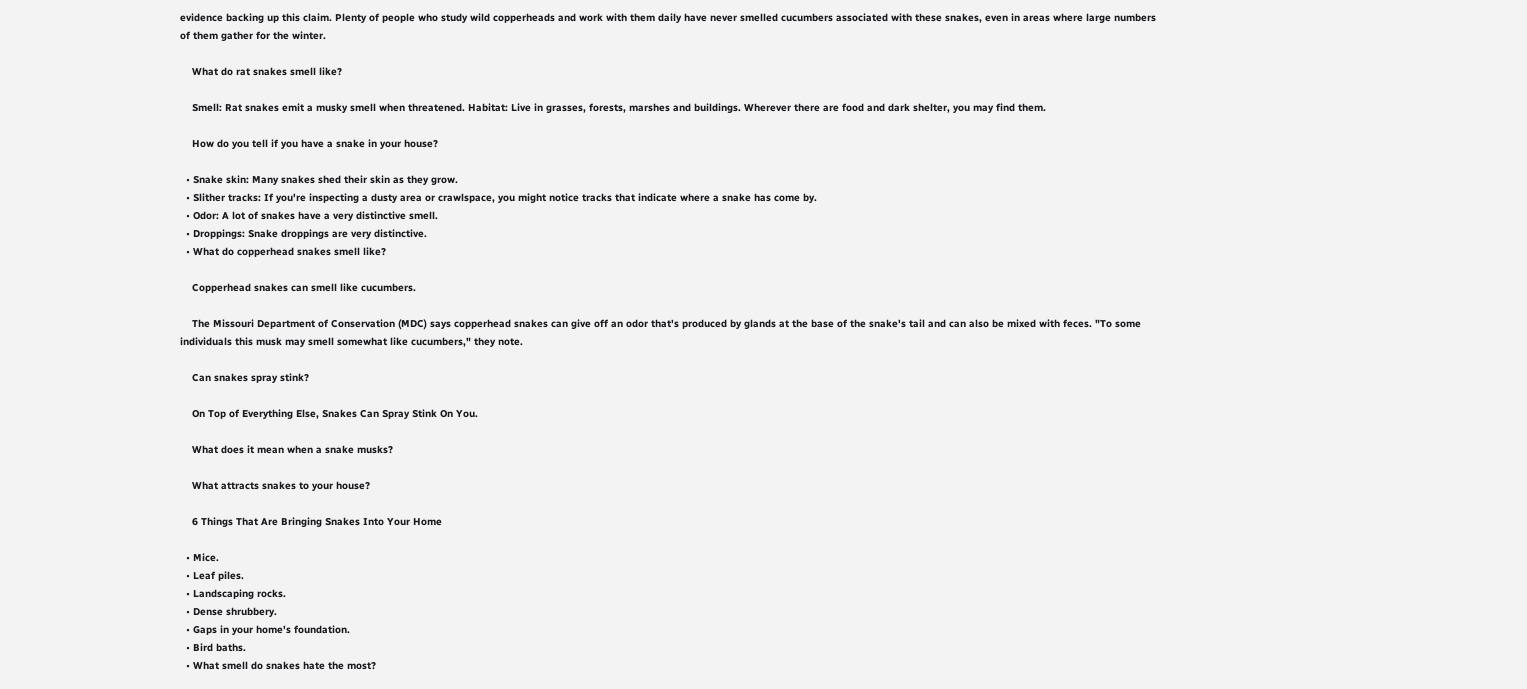evidence backing up this claim. Plenty of people who study wild copperheads and work with them daily have never smelled cucumbers associated with these snakes, even in areas where large numbers of them gather for the winter.

    What do rat snakes smell like?

    Smell: Rat snakes emit a musky smell when threatened. Habitat: Live in grasses, forests, marshes and buildings. Wherever there are food and dark shelter, you may find them.

    How do you tell if you have a snake in your house?

  • Snake skin: Many snakes shed their skin as they grow.
  • Slither tracks: If you're inspecting a dusty area or crawlspace, you might notice tracks that indicate where a snake has come by.
  • Odor: A lot of snakes have a very distinctive smell.
  • Droppings: Snake droppings are very distinctive.
  • What do copperhead snakes smell like?

    Copperhead snakes can smell like cucumbers.

    The Missouri Department of Conservation (MDC) says copperhead snakes can give off an odor that's produced by glands at the base of the snake's tail and can also be mixed with feces. "To some individuals this musk may smell somewhat like cucumbers," they note.

    Can snakes spray stink?

    On Top of Everything Else, Snakes Can Spray Stink On You.

    What does it mean when a snake musks?

    What attracts snakes to your house?

    6 Things That Are Bringing Snakes Into Your Home

  • Mice.
  • Leaf piles.
  • Landscaping rocks.
  • Dense shrubbery.
  • Gaps in your home's foundation.
  • Bird baths.
  • What smell do snakes hate the most?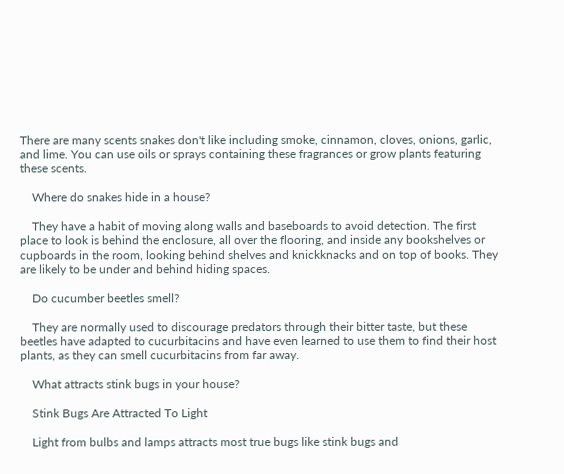There are many scents snakes don't like including smoke, cinnamon, cloves, onions, garlic, and lime. You can use oils or sprays containing these fragrances or grow plants featuring these scents.

    Where do snakes hide in a house?

    They have a habit of moving along walls and baseboards to avoid detection. The first place to look is behind the enclosure, all over the flooring, and inside any bookshelves or cupboards in the room, looking behind shelves and knickknacks and on top of books. They are likely to be under and behind hiding spaces.

    Do cucumber beetles smell?

    They are normally used to discourage predators through their bitter taste, but these beetles have adapted to cucurbitacins and have even learned to use them to find their host plants, as they can smell cucurbitacins from far away.

    What attracts stink bugs in your house?

    Stink Bugs Are Attracted To Light

    Light from bulbs and lamps attracts most true bugs like stink bugs and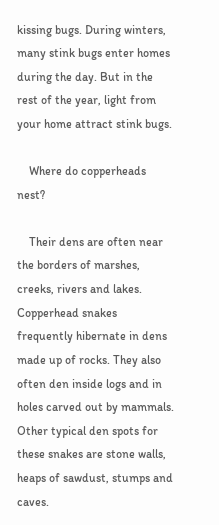kissing bugs. During winters, many stink bugs enter homes during the day. But in the rest of the year, light from your home attract stink bugs.

    Where do copperheads nest?

    Their dens are often near the borders of marshes, creeks, rivers and lakes. Copperhead snakes frequently hibernate in dens made up of rocks. They also often den inside logs and in holes carved out by mammals. Other typical den spots for these snakes are stone walls, heaps of sawdust, stumps and caves.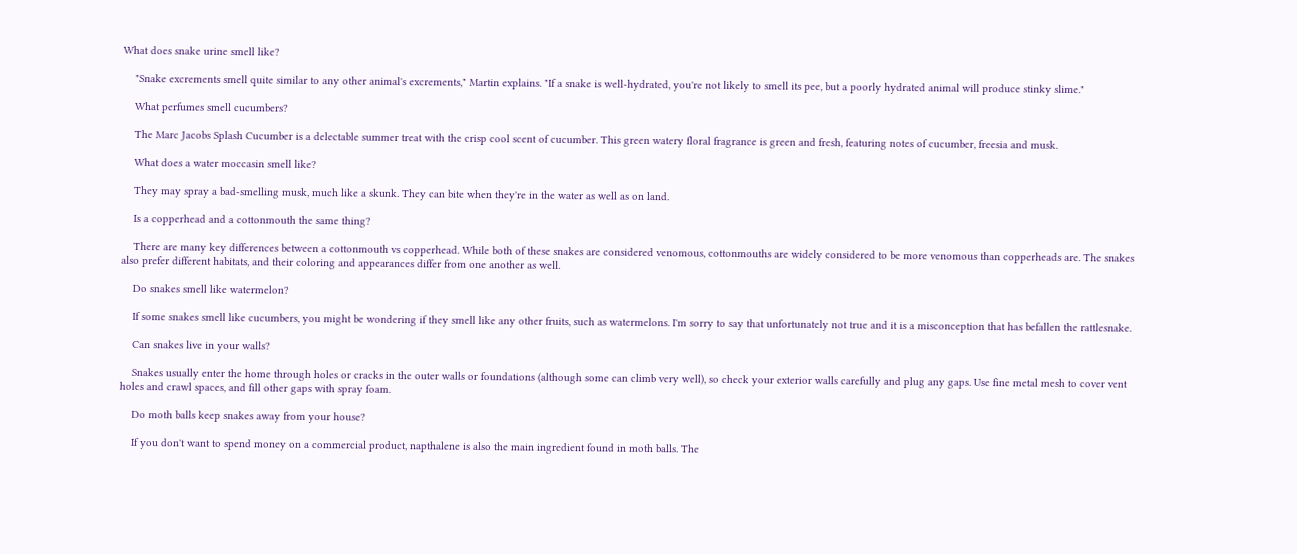What does snake urine smell like?

    "Snake excrements smell quite similar to any other animal's excrements," Martin explains. "If a snake is well-hydrated, you're not likely to smell its pee, but a poorly hydrated animal will produce stinky slime."

    What perfumes smell cucumbers?

    The Marc Jacobs Splash Cucumber is a delectable summer treat with the crisp cool scent of cucumber. This green watery floral fragrance is green and fresh, featuring notes of cucumber, freesia and musk.

    What does a water moccasin smell like?

    They may spray a bad-smelling musk, much like a skunk. They can bite when they're in the water as well as on land.

    Is a copperhead and a cottonmouth the same thing?

    There are many key differences between a cottonmouth vs copperhead. While both of these snakes are considered venomous, cottonmouths are widely considered to be more venomous than copperheads are. The snakes also prefer different habitats, and their coloring and appearances differ from one another as well.

    Do snakes smell like watermelon?

    If some snakes smell like cucumbers, you might be wondering if they smell like any other fruits, such as watermelons. I'm sorry to say that unfortunately not true and it is a misconception that has befallen the rattlesnake.

    Can snakes live in your walls?

    Snakes usually enter the home through holes or cracks in the outer walls or foundations (although some can climb very well), so check your exterior walls carefully and plug any gaps. Use fine metal mesh to cover vent holes and crawl spaces, and fill other gaps with spray foam.

    Do moth balls keep snakes away from your house?

    If you don't want to spend money on a commercial product, napthalene is also the main ingredient found in moth balls. The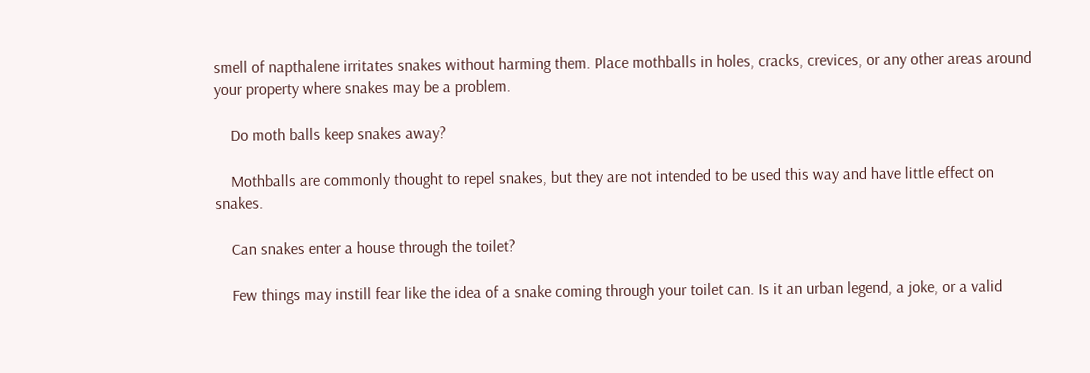smell of napthalene irritates snakes without harming them. Place mothballs in holes, cracks, crevices, or any other areas around your property where snakes may be a problem.

    Do moth balls keep snakes away?

    Mothballs are commonly thought to repel snakes, but they are not intended to be used this way and have little effect on snakes.

    Can snakes enter a house through the toilet?

    Few things may instill fear like the idea of a snake coming through your toilet can. Is it an urban legend, a joke, or a valid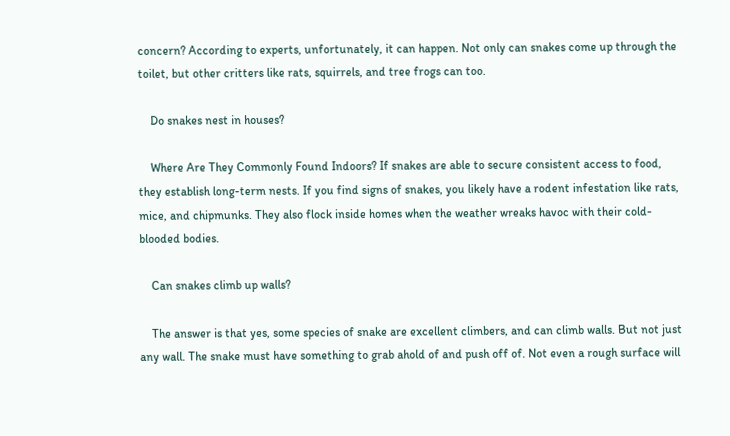concern? According to experts, unfortunately, it can happen. Not only can snakes come up through the toilet, but other critters like rats, squirrels, and tree frogs can too.

    Do snakes nest in houses?

    Where Are They Commonly Found Indoors? If snakes are able to secure consistent access to food, they establish long-term nests. If you find signs of snakes, you likely have a rodent infestation like rats, mice, and chipmunks. They also flock inside homes when the weather wreaks havoc with their cold-blooded bodies.

    Can snakes climb up walls?

    The answer is that yes, some species of snake are excellent climbers, and can climb walls. But not just any wall. The snake must have something to grab ahold of and push off of. Not even a rough surface will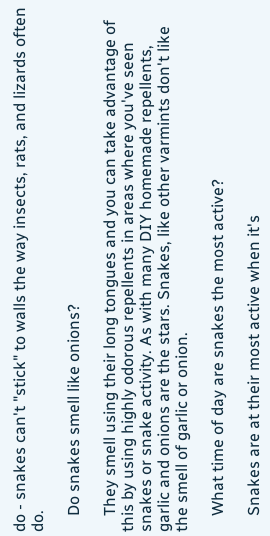do - snakes can't "stick" to walls the way insects, rats, and lizards often do.

    Do snakes smell like onions?

    They smell using their long tongues and you can take advantage of this by using highly odorous repellents in areas where you've seen snakes or snake activity. As with many DIY homemade repellents, garlic and onions are the stars. Snakes, like other varmints don't like the smell of garlic or onion.

    What time of day are snakes the most active?

    Snakes are at their most active when it's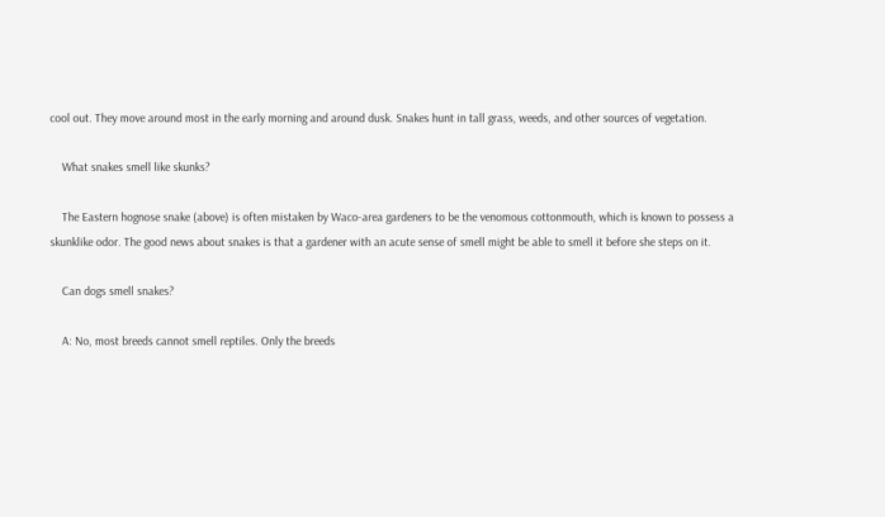cool out. They move around most in the early morning and around dusk. Snakes hunt in tall grass, weeds, and other sources of vegetation.

    What snakes smell like skunks?

    The Eastern hognose snake (above) is often mistaken by Waco-area gardeners to be the venomous cottonmouth, which is known to possess a skunklike odor. The good news about snakes is that a gardener with an acute sense of smell might be able to smell it before she steps on it.

    Can dogs smell snakes?

    A: No, most breeds cannot smell reptiles. Only the breeds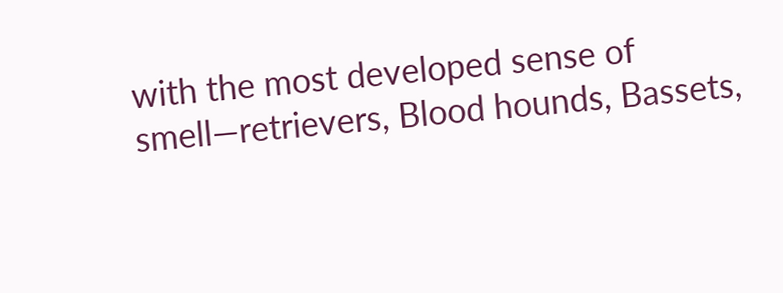with the most developed sense of smell—retrievers, Blood hounds, Bassets,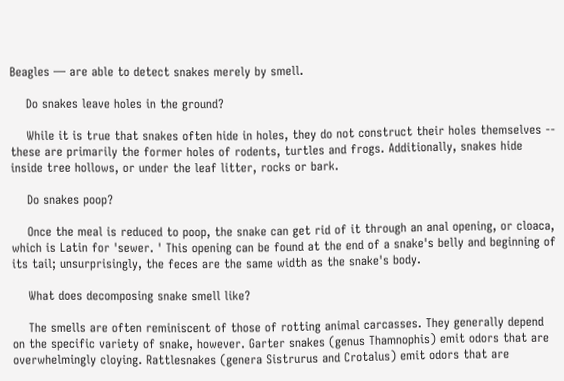Beagles — are able to detect snakes merely by smell.

    Do snakes leave holes in the ground?

    While it is true that snakes often hide in holes, they do not construct their holes themselves -- these are primarily the former holes of rodents, turtles and frogs. Additionally, snakes hide inside tree hollows, or under the leaf litter, rocks or bark.

    Do snakes poop?

    Once the meal is reduced to poop, the snake can get rid of it through an anal opening, or cloaca, which is Latin for 'sewer. ' This opening can be found at the end of a snake's belly and beginning of its tail; unsurprisingly, the feces are the same width as the snake's body.

    What does decomposing snake smell like?

    The smells are often reminiscent of those of rotting animal carcasses. They generally depend on the specific variety of snake, however. Garter snakes (genus Thamnophis) emit odors that are overwhelmingly cloying. Rattlesnakes (genera Sistrurus and Crotalus) emit odors that are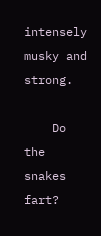intensely musky and strong.

    Do the snakes fart?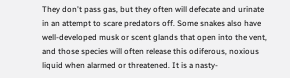They don't pass gas, but they often will defecate and urinate in an attempt to scare predators off. Some snakes also have well-developed musk or scent glands that open into the vent, and those species will often release this odiferous, noxious liquid when alarmed or threatened. It is a nasty-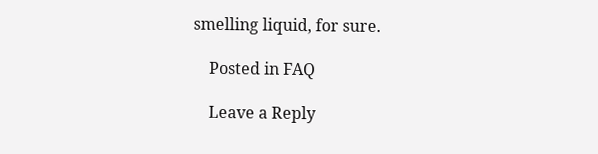smelling liquid, for sure.

    Posted in FAQ

    Leave a Reply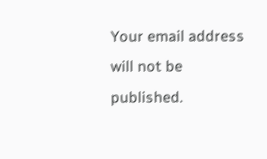Your email address will not be published.